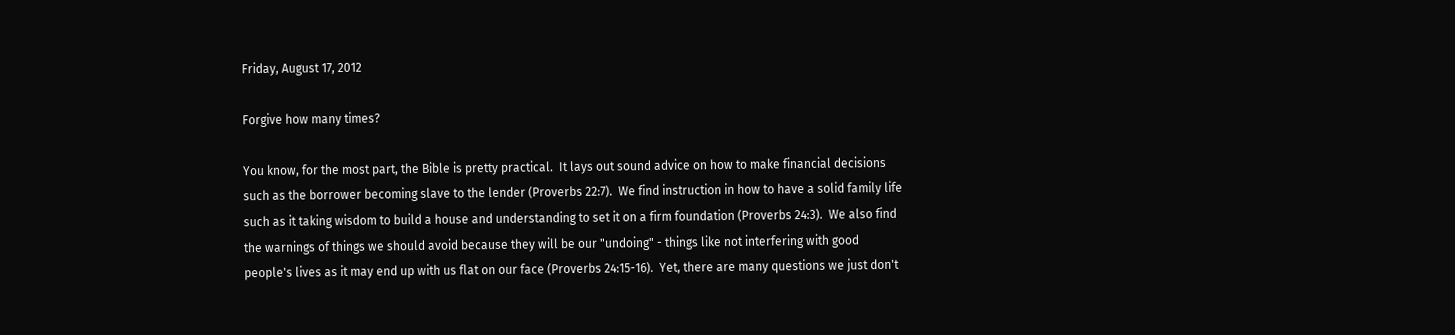Friday, August 17, 2012

Forgive how many times?

You know, for the most part, the Bible is pretty practical.  It lays out sound advice on how to make financial decisions such as the borrower becoming slave to the lender (Proverbs 22:7).  We find instruction in how to have a solid family life such as it taking wisdom to build a house and understanding to set it on a firm foundation (Proverbs 24:3).  We also find the warnings of things we should avoid because they will be our "undoing" - things like not interfering with good people's lives as it may end up with us flat on our face (Proverbs 24:15-16).  Yet, there are many questions we just don't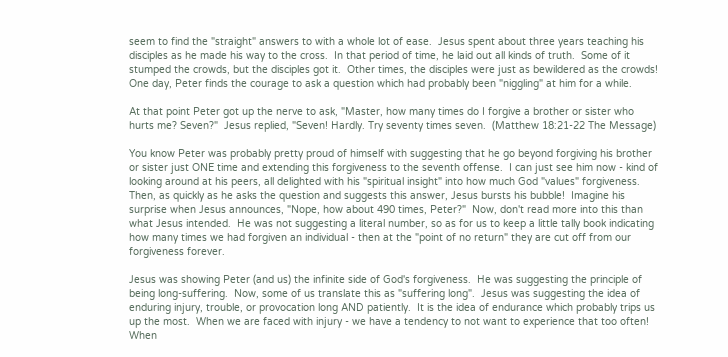seem to find the "straight" answers to with a whole lot of ease.  Jesus spent about three years teaching his disciples as he made his way to the cross.  In that period of time, he laid out all kinds of truth.  Some of it stumped the crowds, but the disciples got it.  Other times, the disciples were just as bewildered as the crowds!  One day, Peter finds the courage to ask a question which had probably been "niggling" at him for a while.

At that point Peter got up the nerve to ask, "Master, how many times do I forgive a brother or sister who hurts me? Seven?"  Jesus replied, "Seven! Hardly. Try seventy times seven.  (Matthew 18:21-22 The Message)

You know Peter was probably pretty proud of himself with suggesting that he go beyond forgiving his brother or sister just ONE time and extending this forgiveness to the seventh offense.  I can just see him now - kind of looking around at his peers, all delighted with his "spiritual insight" into how much God "values" forgiveness.  Then, as quickly as he asks the question and suggests this answer, Jesus bursts his bubble!  Imagine his surprise when Jesus announces, "Nope, how about 490 times, Peter?"  Now, don't read more into this than what Jesus intended.  He was not suggesting a literal number, so as for us to keep a little tally book indicating how many times we had forgiven an individual - then at the "point of no return" they are cut off from our forgiveness forever.

Jesus was showing Peter (and us) the infinite side of God's forgiveness.  He was suggesting the principle of being long-suffering.  Now, some of us translate this as "suffering long".  Jesus was suggesting the idea of enduring injury, trouble, or provocation long AND patiently.  It is the idea of endurance which probably trips us up the most.  When we are faced with injury - we have a tendency to not want to experience that too often!  When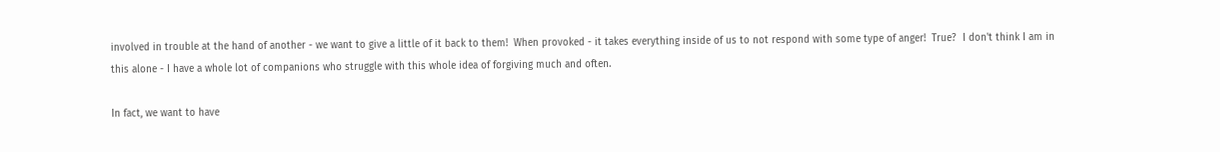involved in trouble at the hand of another - we want to give a little of it back to them!  When provoked - it takes everything inside of us to not respond with some type of anger!  True?  I don't think I am in this alone - I have a whole lot of companions who struggle with this whole idea of forgiving much and often.

In fact, we want to have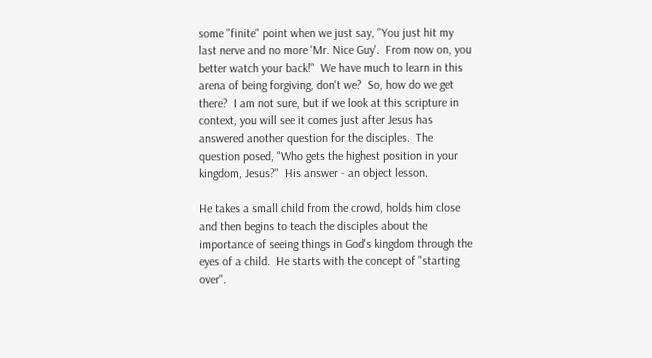some "finite" point when we just say, "You just hit my last nerve and no more 'Mr. Nice Guy'.  From now on, you better watch your back!"  We have much to learn in this arena of being forgiving, don't we?  So, how do we get there?  I am not sure, but if we look at this scripture in context, you will see it comes just after Jesus has answered another question for the disciples.  The question posed, "Who gets the highest position in your kingdom, Jesus?"  His answer - an object lesson.

He takes a small child from the crowd, holds him close and then begins to teach the disciples about the importance of seeing things in God's kingdom through the eyes of a child.  He starts with the concept of "starting over".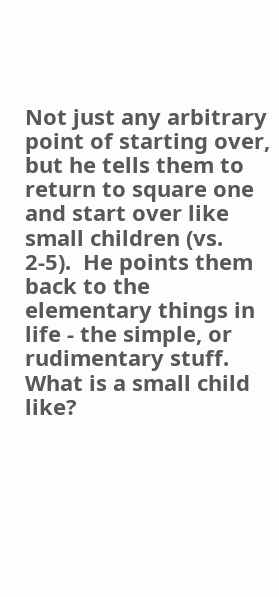Not just any arbitrary point of starting over, but he tells them to return to square one and start over like small children (vs. 2-5).  He points them back to the elementary things in life - the simple, or rudimentary stuff.  What is a small child like?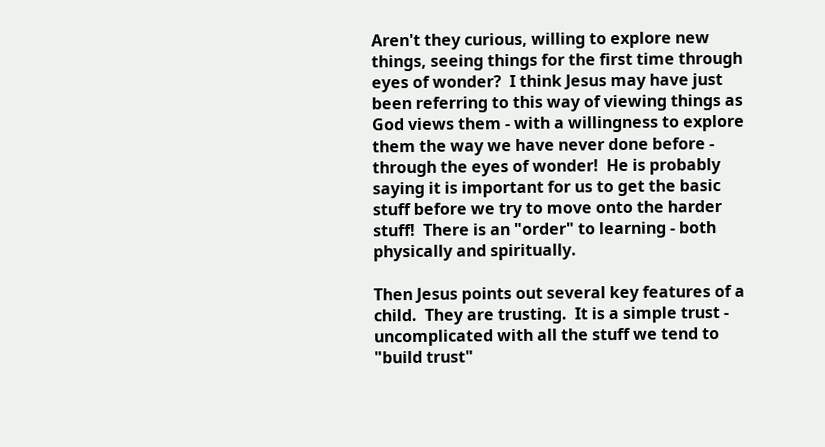Aren't they curious, willing to explore new things, seeing things for the first time through eyes of wonder?  I think Jesus may have just been referring to this way of viewing things as God views them - with a willingness to explore them the way we have never done before - through the eyes of wonder!  He is probably saying it is important for us to get the basic stuff before we try to move onto the harder stuff!  There is an "order" to learning - both physically and spiritually.

Then Jesus points out several key features of a child.  They are trusting.  It is a simple trust - uncomplicated with all the stuff we tend to "build trust"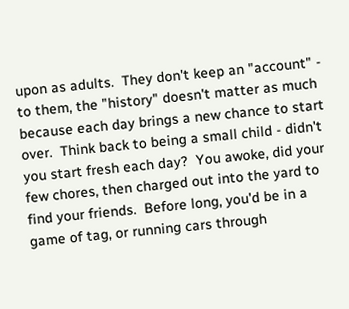upon as adults.  They don't keep an "account" - to them, the "history" doesn't matter as much because each day brings a new chance to start over.  Think back to being a small child - didn't you start fresh each day?  You awoke, did your few chores, then charged out into the yard to find your friends.  Before long, you'd be in a game of tag, or running cars through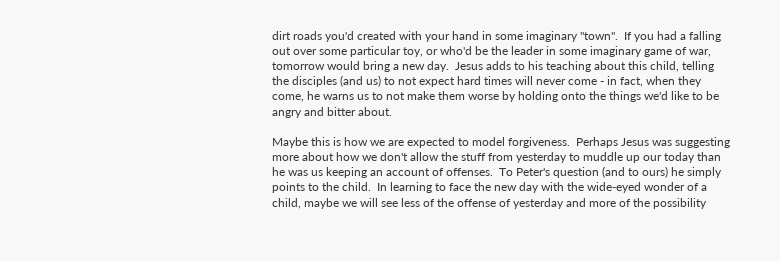dirt roads you'd created with your hand in some imaginary "town".  If you had a falling out over some particular toy, or who'd be the leader in some imaginary game of war, tomorrow would bring a new day.  Jesus adds to his teaching about this child, telling the disciples (and us) to not expect hard times will never come - in fact, when they come, he warns us to not make them worse by holding onto the things we'd like to be angry and bitter about.

Maybe this is how we are expected to model forgiveness.  Perhaps Jesus was suggesting more about how we don't allow the stuff from yesterday to muddle up our today than he was us keeping an account of offenses.  To Peter's question (and to ours) he simply points to the child.  In learning to face the new day with the wide-eyed wonder of a child, maybe we will see less of the offense of yesterday and more of the possibility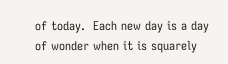of today.  Each new day is a day of wonder when it is squarely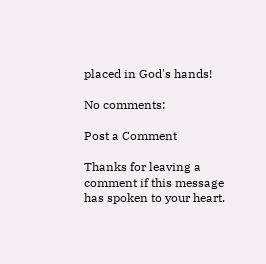placed in God's hands!

No comments:

Post a Comment

Thanks for leaving a comment if this message has spoken to your heart.